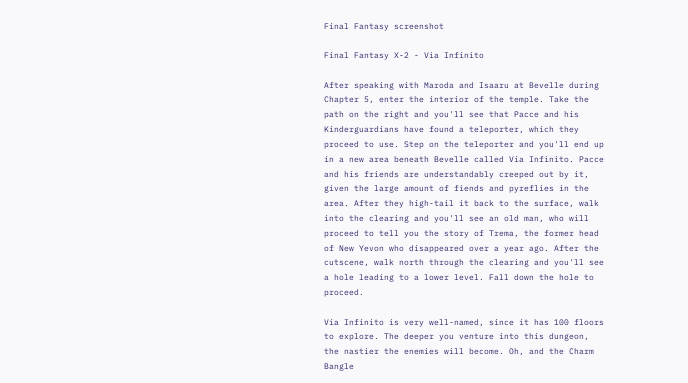Final Fantasy screenshot

Final Fantasy X-2 - Via Infinito

After speaking with Maroda and Isaaru at Bevelle during Chapter 5, enter the interior of the temple. Take the path on the right and you'll see that Pacce and his Kinderguardians have found a teleporter, which they proceed to use. Step on the teleporter and you'll end up in a new area beneath Bevelle called Via Infinito. Pacce and his friends are understandably creeped out by it, given the large amount of fiends and pyreflies in the area. After they high-tail it back to the surface, walk into the clearing and you'll see an old man, who will proceed to tell you the story of Trema, the former head of New Yevon who disappeared over a year ago. After the cutscene, walk north through the clearing and you'll see a hole leading to a lower level. Fall down the hole to proceed.

Via Infinito is very well-named, since it has 100 floors to explore. The deeper you venture into this dungeon, the nastier the enemies will become. Oh, and the Charm Bangle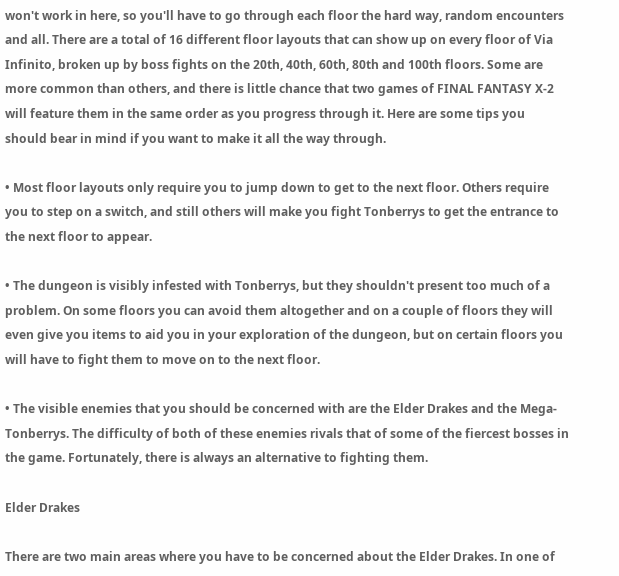won't work in here, so you'll have to go through each floor the hard way, random encounters and all. There are a total of 16 different floor layouts that can show up on every floor of Via Infinito, broken up by boss fights on the 20th, 40th, 60th, 80th and 100th floors. Some are more common than others, and there is little chance that two games of FINAL FANTASY X-2 will feature them in the same order as you progress through it. Here are some tips you should bear in mind if you want to make it all the way through.

• Most floor layouts only require you to jump down to get to the next floor. Others require you to step on a switch, and still others will make you fight Tonberrys to get the entrance to the next floor to appear.

• The dungeon is visibly infested with Tonberrys, but they shouldn't present too much of a problem. On some floors you can avoid them altogether and on a couple of floors they will even give you items to aid you in your exploration of the dungeon, but on certain floors you will have to fight them to move on to the next floor.

• The visible enemies that you should be concerned with are the Elder Drakes and the Mega-Tonberrys. The difficulty of both of these enemies rivals that of some of the fiercest bosses in the game. Fortunately, there is always an alternative to fighting them.

Elder Drakes

There are two main areas where you have to be concerned about the Elder Drakes. In one of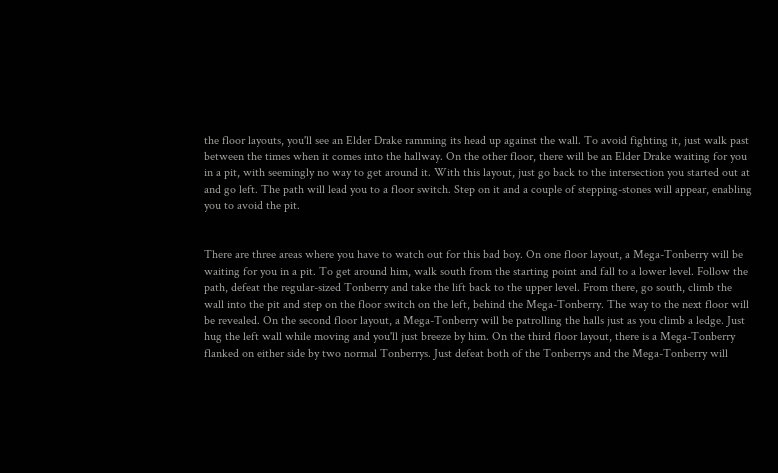the floor layouts, you'll see an Elder Drake ramming its head up against the wall. To avoid fighting it, just walk past between the times when it comes into the hallway. On the other floor, there will be an Elder Drake waiting for you in a pit, with seemingly no way to get around it. With this layout, just go back to the intersection you started out at and go left. The path will lead you to a floor switch. Step on it and a couple of stepping-stones will appear, enabling you to avoid the pit.


There are three areas where you have to watch out for this bad boy. On one floor layout, a Mega-Tonberry will be waiting for you in a pit. To get around him, walk south from the starting point and fall to a lower level. Follow the path, defeat the regular-sized Tonberry and take the lift back to the upper level. From there, go south, climb the wall into the pit and step on the floor switch on the left, behind the Mega-Tonberry. The way to the next floor will be revealed. On the second floor layout, a Mega-Tonberry will be patrolling the halls just as you climb a ledge. Just hug the left wall while moving and you'll just breeze by him. On the third floor layout, there is a Mega-Tonberry flanked on either side by two normal Tonberrys. Just defeat both of the Tonberrys and the Mega-Tonberry will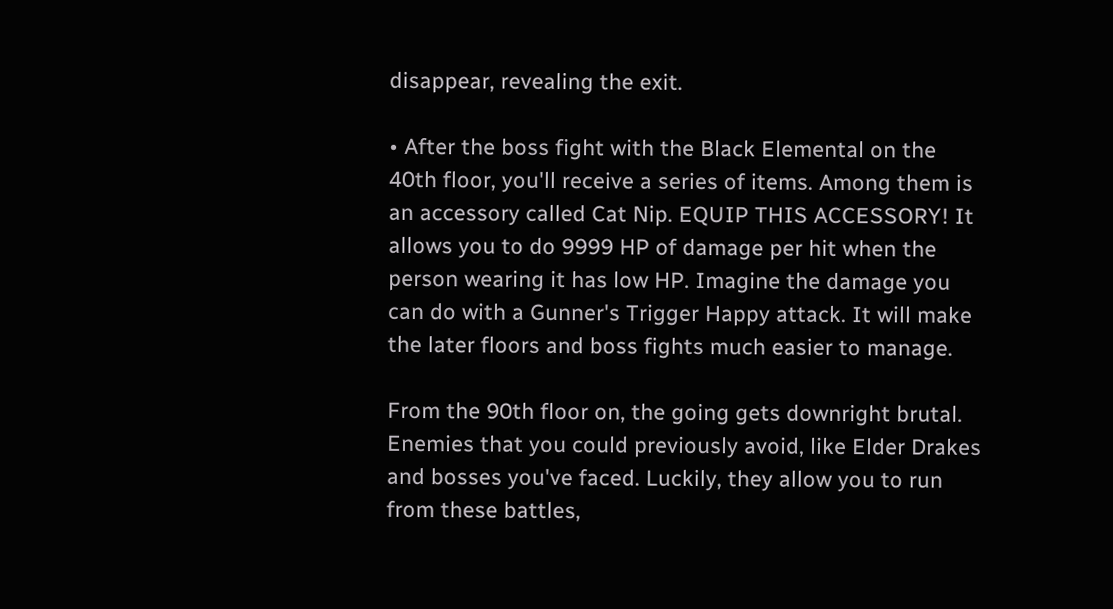disappear, revealing the exit.

• After the boss fight with the Black Elemental on the 40th floor, you'll receive a series of items. Among them is an accessory called Cat Nip. EQUIP THIS ACCESSORY! It allows you to do 9999 HP of damage per hit when the person wearing it has low HP. Imagine the damage you can do with a Gunner's Trigger Happy attack. It will make the later floors and boss fights much easier to manage.

From the 90th floor on, the going gets downright brutal. Enemies that you could previously avoid, like Elder Drakes and bosses you've faced. Luckily, they allow you to run from these battles,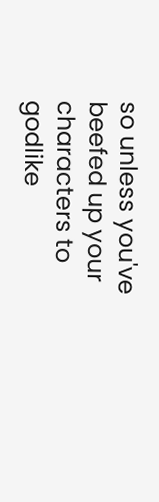so unless you've beefed up your characters to godlike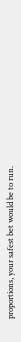proportions, your safest bet would be to run.